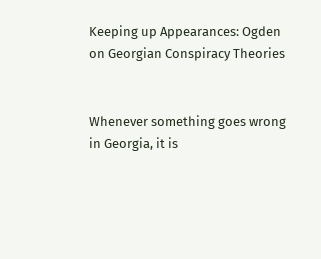Keeping up Appearances: Ogden on Georgian Conspiracy Theories


Whenever something goes wrong in Georgia, it is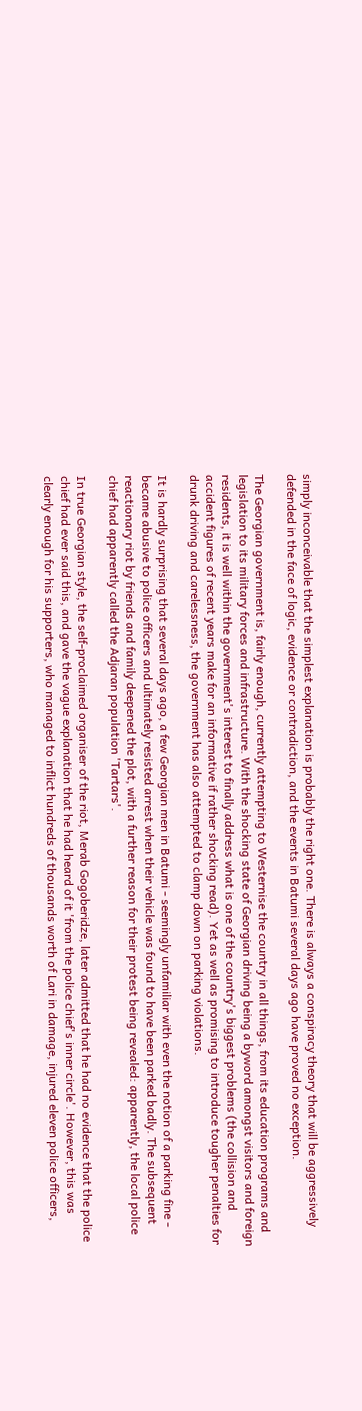simply inconceivable that the simplest explanation is probably the right one. There is always a conspiracy theory that will be aggressively defended in the face of logic, evidence or contradiction, and the events in Batumi several days ago have proved no exception.

The Georgian government is, fairly enough, currently attempting to Westernise the country in all things, from its education programs and legislation to its military forces and infrastructure. With the shocking state of Georgian driving being a byword amongst visitors and foreign residents, it is well within the government's interest to finally address what is one of the country's biggest problems (the collision and accident figures of recent years make for an informative if rather shocking read). Yet as well as promising to introduce tougher penalties for drunk driving and carelessness, the government has also attempted to clamp down on parking violations.

It is hardly surprising that several days ago, a few Georgian men in Batumi - seemingly unfamiliar with even the notion of a parking fine - became abusive to police officers and ultimately resisted arrest when their vehicle was found to have been parked badly. The subsequent reactionary riot by friends and family deepened the plot, with a further reason for their protest being revealed: apparently, the local police chief had apparently called the Adjaran population 'Tartars'.

In true Georgian style, the self-proclaimed organiser of the riot, Merab Gogoberidze, later admitted that he had no evidence that the police chief had ever said this, and gave the vague explanation that he had heard of it 'from the police chief's inner circle'. However, this was clearly enough for his supporters, who managed to inflict hundreds of thousands worth of Lari in damage, injured eleven police officers,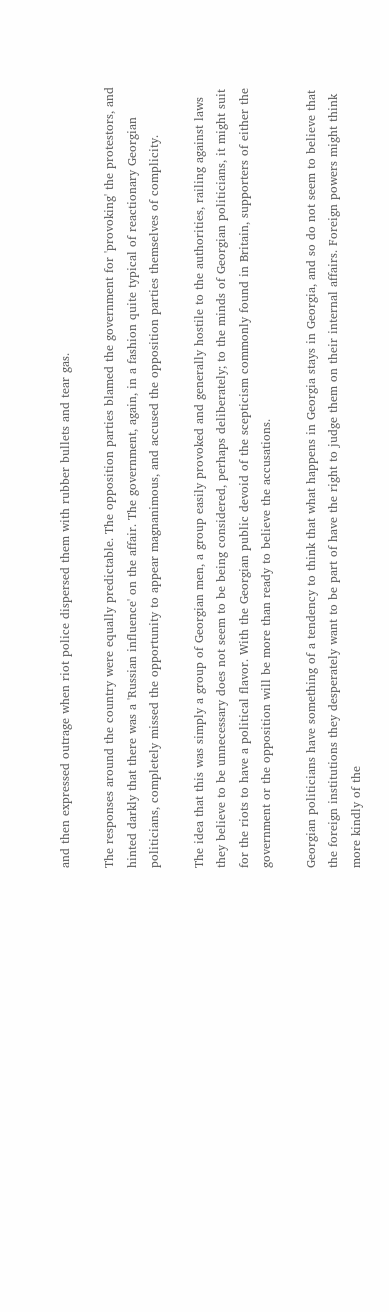and then expressed outrage when riot police dispersed them with rubber bullets and tear gas.

The responses around the country were equally predictable. The opposition parties blamed the government for 'provoking' the protestors, and hinted darkly that there was a 'Russian influence' on the affair. The government, again, in a fashion quite typical of reactionary Georgian politicians, completely missed the opportunity to appear magnanimous, and accused the opposition parties themselves of complicity.

The idea that this was simply a group of Georgian men, a group easily provoked and generally hostile to the authorities, railing against laws they believe to be unnecessary does not seem to be being considered, perhaps deliberately; to the minds of Georgian politicians, it might suit for the riots to have a political flavor. With the Georgian public devoid of the scepticism commonly found in Britain, supporters of either the government or the opposition will be more than ready to believe the accusations.

Georgian politicians have something of a tendency to think that what happens in Georgia stays in Georgia, and so do not seem to believe that the foreign institutions they desperately want to be part of have the right to judge them on their internal affairs. Foreign powers might think more kindly of the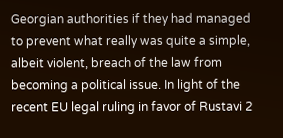Georgian authorities if they had managed to prevent what really was quite a simple, albeit violent, breach of the law from becoming a political issue. In light of the recent EU legal ruling in favor of Rustavi 2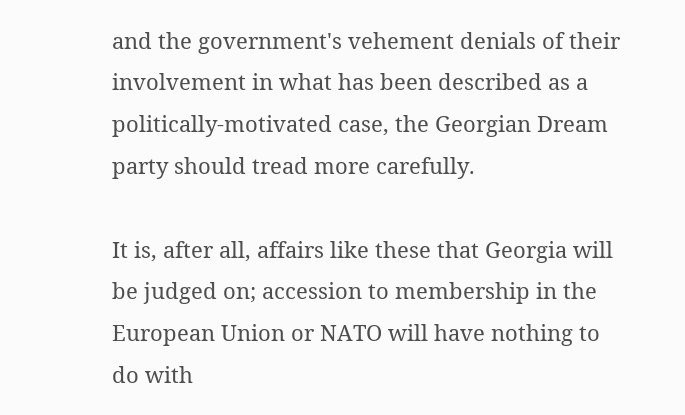and the government's vehement denials of their involvement in what has been described as a politically-motivated case, the Georgian Dream party should tread more carefully.

It is, after all, affairs like these that Georgia will be judged on; accession to membership in the European Union or NATO will have nothing to do with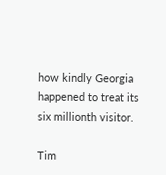how kindly Georgia happened to treat its six millionth visitor.

Tim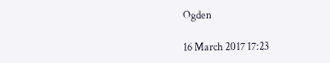Ogden

16 March 2017 17:23